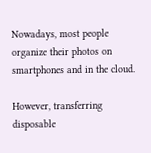Nowadays, most people organize their photos on smartphones and in the cloud.

However, transferring disposable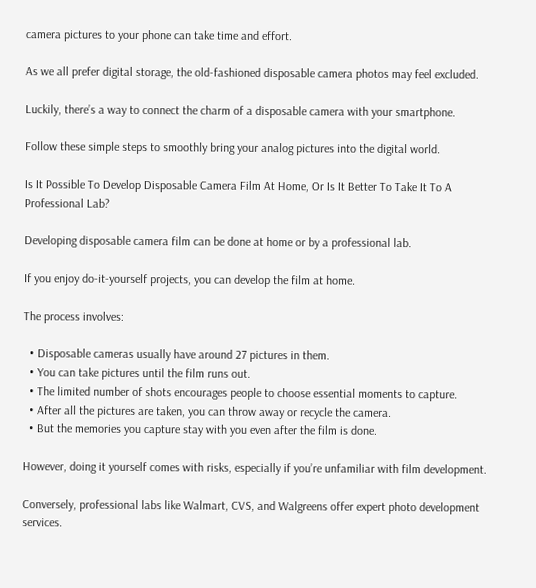camera pictures to your phone can take time and effort.

As we all prefer digital storage, the old-fashioned disposable camera photos may feel excluded.

Luckily, there’s a way to connect the charm of a disposable camera with your smartphone.

Follow these simple steps to smoothly bring your analog pictures into the digital world.

Is It Possible To Develop Disposable Camera Film At Home, Or Is It Better To Take It To A Professional Lab?

Developing disposable camera film can be done at home or by a professional lab.

If you enjoy do-it-yourself projects, you can develop the film at home.

The process involves:

  • Disposable cameras usually have around 27 pictures in them.
  • You can take pictures until the film runs out.
  • The limited number of shots encourages people to choose essential moments to capture.
  • After all the pictures are taken, you can throw away or recycle the camera.
  • But the memories you capture stay with you even after the film is done.

However, doing it yourself comes with risks, especially if you’re unfamiliar with film development.

Conversely, professional labs like Walmart, CVS, and Walgreens offer expert photo development services.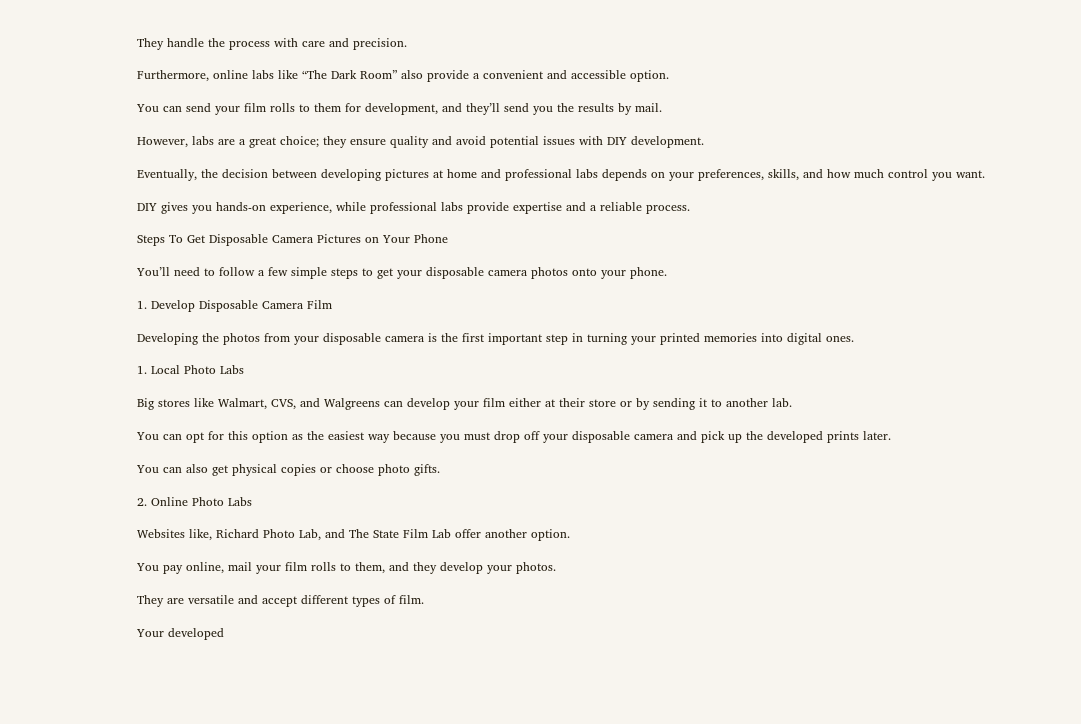They handle the process with care and precision.

Furthermore, online labs like “The Dark Room” also provide a convenient and accessible option.

You can send your film rolls to them for development, and they’ll send you the results by mail.

However, labs are a great choice; they ensure quality and avoid potential issues with DIY development.

Eventually, the decision between developing pictures at home and professional labs depends on your preferences, skills, and how much control you want.

DIY gives you hands-on experience, while professional labs provide expertise and a reliable process.

Steps To Get Disposable Camera Pictures on Your Phone

You’ll need to follow a few simple steps to get your disposable camera photos onto your phone.

1. Develop Disposable Camera Film

Developing the photos from your disposable camera is the first important step in turning your printed memories into digital ones.

1. Local Photo Labs

Big stores like Walmart, CVS, and Walgreens can develop your film either at their store or by sending it to another lab.

You can opt for this option as the easiest way because you must drop off your disposable camera and pick up the developed prints later.

You can also get physical copies or choose photo gifts.

2. Online Photo Labs

Websites like, Richard Photo Lab, and The State Film Lab offer another option.

You pay online, mail your film rolls to them, and they develop your photos.

They are versatile and accept different types of film.

Your developed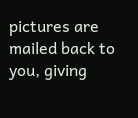pictures are mailed back to you, giving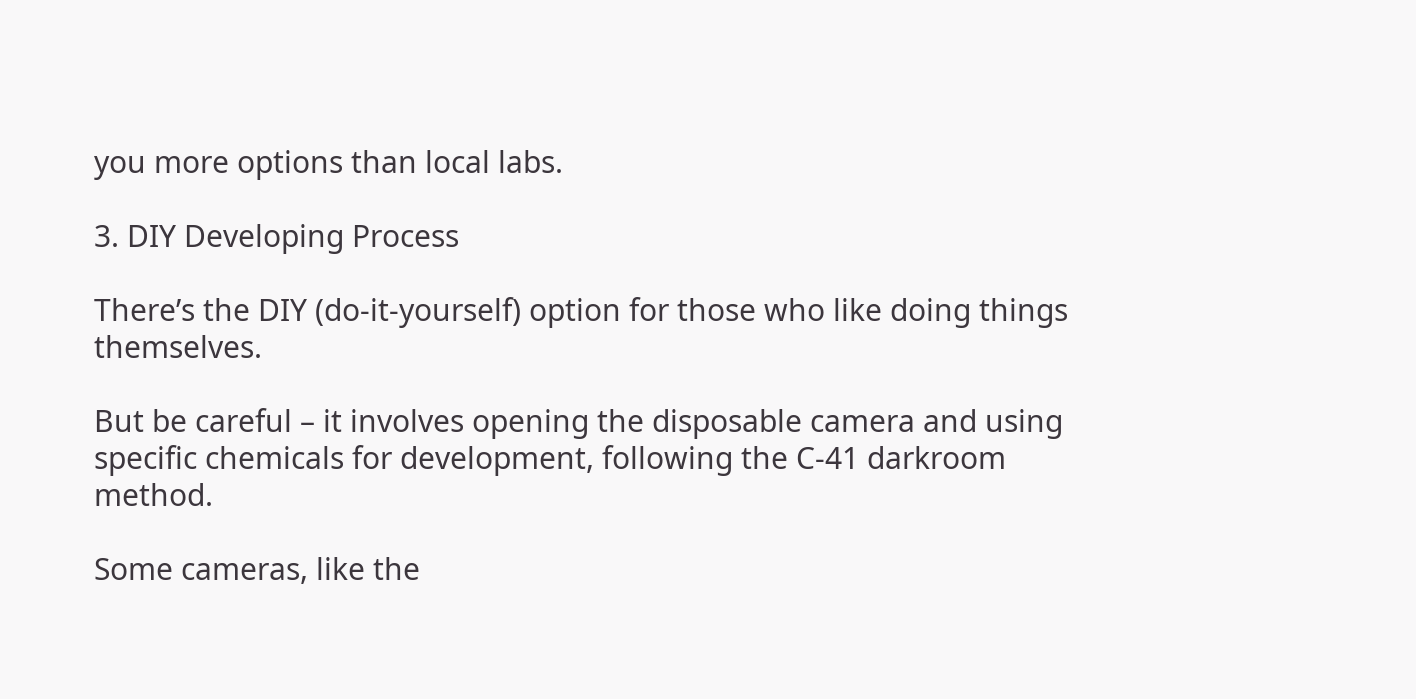you more options than local labs.

3. DIY Developing Process

There’s the DIY (do-it-yourself) option for those who like doing things themselves.

But be careful – it involves opening the disposable camera and using specific chemicals for development, following the C-41 darkroom method.

Some cameras, like the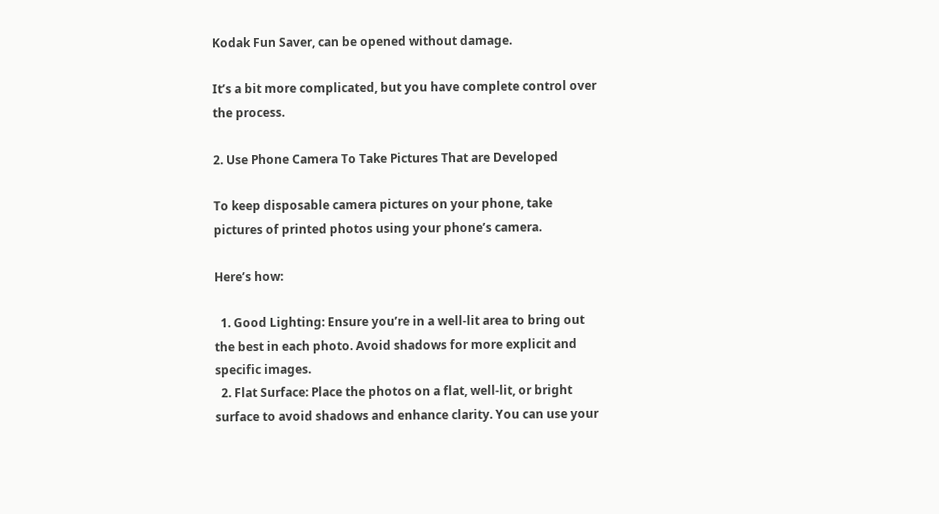Kodak Fun Saver, can be opened without damage.

It’s a bit more complicated, but you have complete control over the process.

2. Use Phone Camera To Take Pictures That are Developed

To keep disposable camera pictures on your phone, take pictures of printed photos using your phone’s camera.

Here’s how:

  1. Good Lighting: Ensure you’re in a well-lit area to bring out the best in each photo. Avoid shadows for more explicit and specific images.
  2. Flat Surface: Place the photos on a flat, well-lit, or bright surface to avoid shadows and enhance clarity. You can use your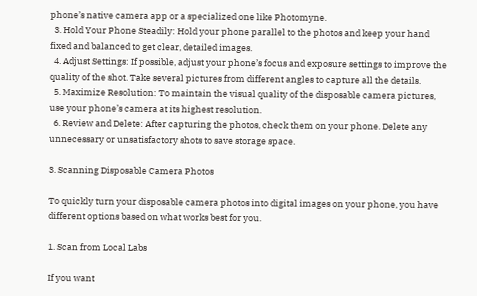phone’s native camera app or a specialized one like Photomyne.
  3. Hold Your Phone Steadily: Hold your phone parallel to the photos and keep your hand fixed and balanced to get clear, detailed images.
  4. Adjust Settings: If possible, adjust your phone’s focus and exposure settings to improve the quality of the shot. Take several pictures from different angles to capture all the details.
  5. Maximize Resolution: To maintain the visual quality of the disposable camera pictures, use your phone’s camera at its highest resolution.
  6. Review and Delete: After capturing the photos, check them on your phone. Delete any unnecessary or unsatisfactory shots to save storage space.

3. Scanning Disposable Camera Photos

To quickly turn your disposable camera photos into digital images on your phone, you have different options based on what works best for you.

1. Scan from Local Labs

If you want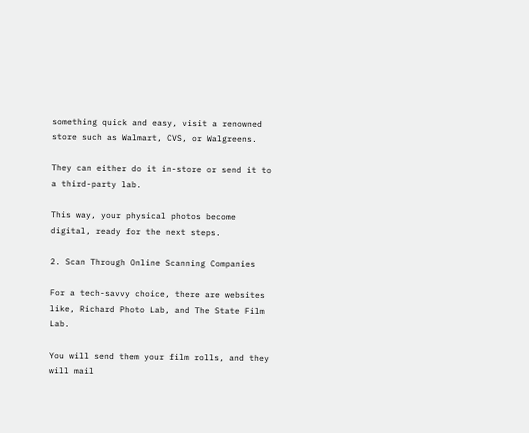something quick and easy, visit a renowned store such as Walmart, CVS, or Walgreens.

They can either do it in-store or send it to a third-party lab.

This way, your physical photos become digital, ready for the next steps.

2. Scan Through Online Scanning Companies

For a tech-savvy choice, there are websites like, Richard Photo Lab, and The State Film Lab.

You will send them your film rolls, and they will mail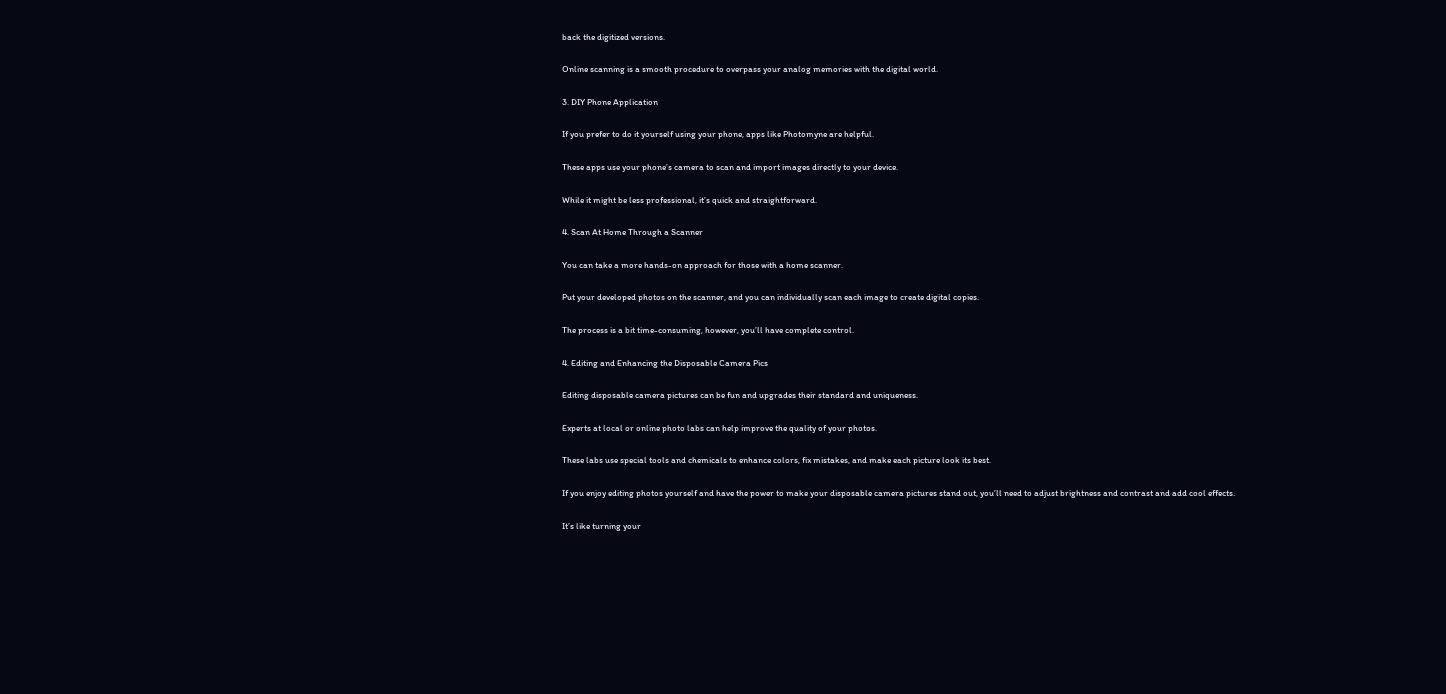back the digitized versions.

Online scanning is a smooth procedure to overpass your analog memories with the digital world.

3. DIY Phone Application

If you prefer to do it yourself using your phone, apps like Photomyne are helpful.

These apps use your phone’s camera to scan and import images directly to your device.

While it might be less professional, it’s quick and straightforward.

4. Scan At Home Through a Scanner

You can take a more hands-on approach for those with a home scanner.

Put your developed photos on the scanner, and you can individually scan each image to create digital copies.

The process is a bit time-consuming, however, you’ll have complete control.

4. Editing and Enhancing the Disposable Camera Pics

Editing disposable camera pictures can be fun and upgrades their standard and uniqueness.

Experts at local or online photo labs can help improve the quality of your photos.

These labs use special tools and chemicals to enhance colors, fix mistakes, and make each picture look its best.

If you enjoy editing photos yourself and have the power to make your disposable camera pictures stand out, you’ll need to adjust brightness and contrast and add cool effects.

It’s like turning your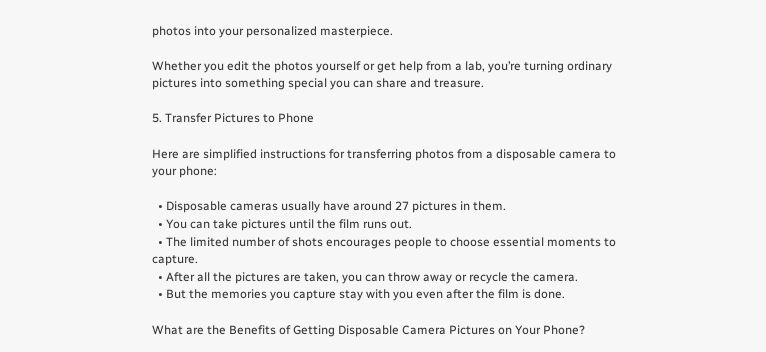photos into your personalized masterpiece.

Whether you edit the photos yourself or get help from a lab, you’re turning ordinary pictures into something special you can share and treasure.

5. Transfer Pictures to Phone

Here are simplified instructions for transferring photos from a disposable camera to your phone:

  • Disposable cameras usually have around 27 pictures in them.
  • You can take pictures until the film runs out.
  • The limited number of shots encourages people to choose essential moments to capture.
  • After all the pictures are taken, you can throw away or recycle the camera.
  • But the memories you capture stay with you even after the film is done.

What are the Benefits of Getting Disposable Camera Pictures on Your Phone?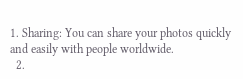1. Sharing: You can share your photos quickly and easily with people worldwide.
  2.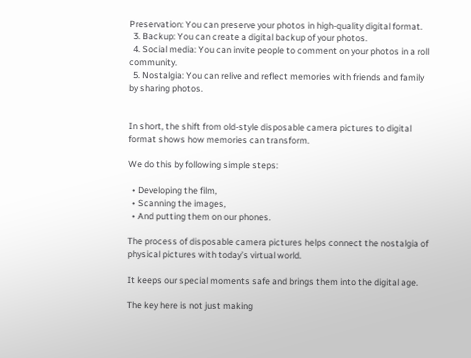Preservation: You can preserve your photos in high-quality digital format.
  3. Backup: You can create a digital backup of your photos.
  4. Social media: You can invite people to comment on your photos in a roll community.
  5. Nostalgia: You can relive and reflect memories with friends and family by sharing photos.


In short, the shift from old-style disposable camera pictures to digital format shows how memories can transform.

We do this by following simple steps:

  • Developing the film,
  • Scanning the images,
  • And putting them on our phones.

The process of disposable camera pictures helps connect the nostalgia of physical pictures with today’s virtual world.

It keeps our special moments safe and brings them into the digital age.

The key here is not just making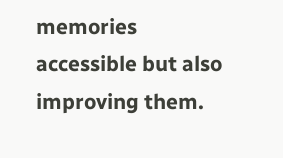memories accessible but also improving them.